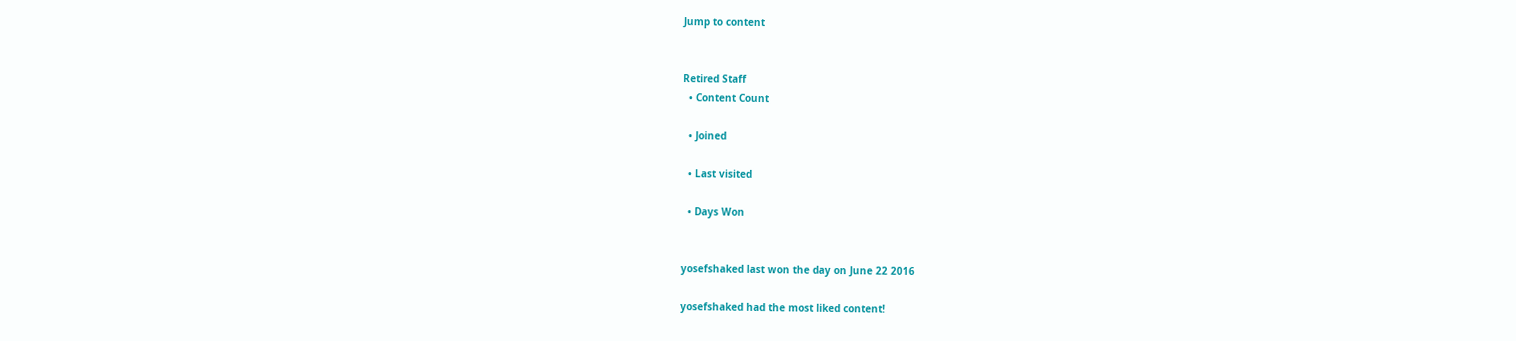Jump to content


Retired Staff
  • Content Count

  • Joined

  • Last visited

  • Days Won


yosefshaked last won the day on June 22 2016

yosefshaked had the most liked content!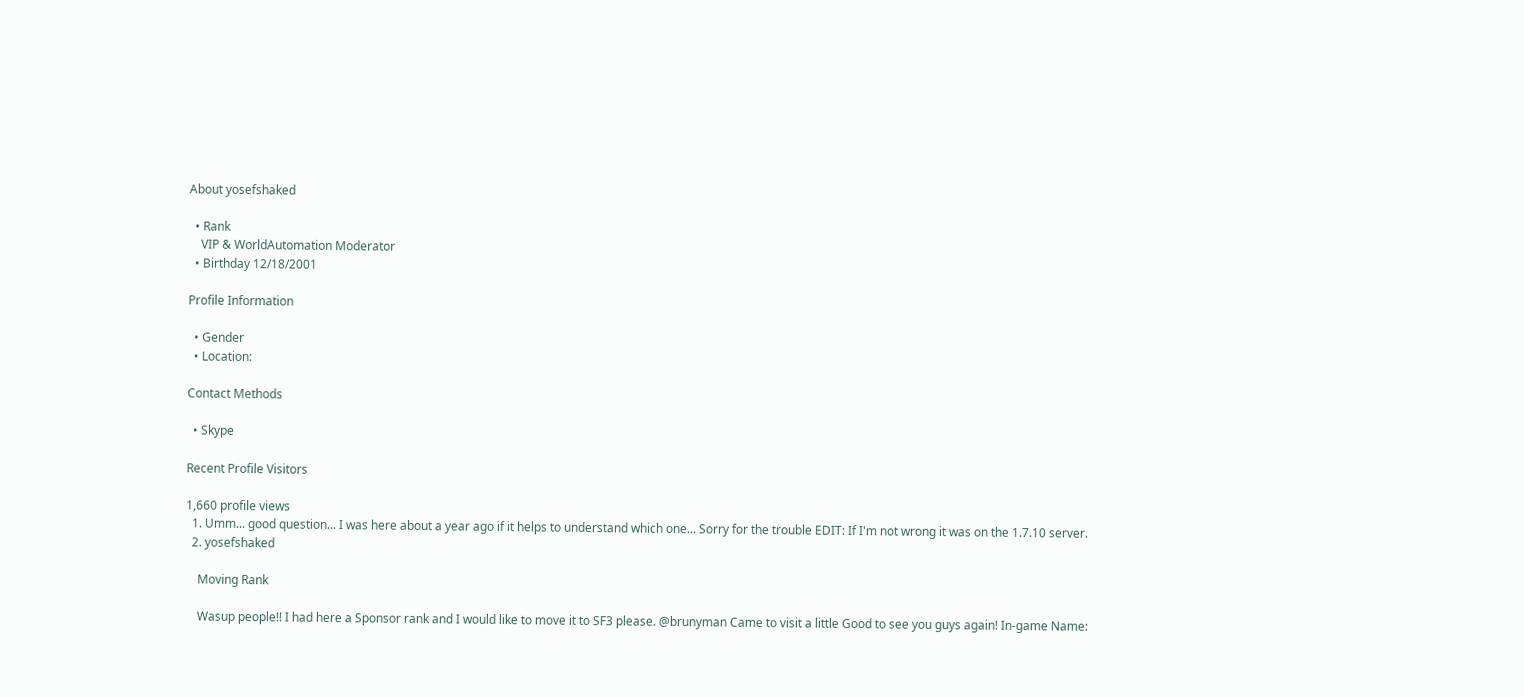About yosefshaked

  • Rank
    VIP & WorldAutomation Moderator
  • Birthday 12/18/2001

Profile Information

  • Gender
  • Location:

Contact Methods

  • Skype

Recent Profile Visitors

1,660 profile views
  1. Umm... good question... I was here about a year ago if it helps to understand which one... Sorry for the trouble EDIT: If I'm not wrong it was on the 1.7.10 server.
  2. yosefshaked

    Moving Rank

    Wasup people!! I had here a Sponsor rank and I would like to move it to SF3 please. @brunyman Came to visit a little Good to see you guys again! In-game Name: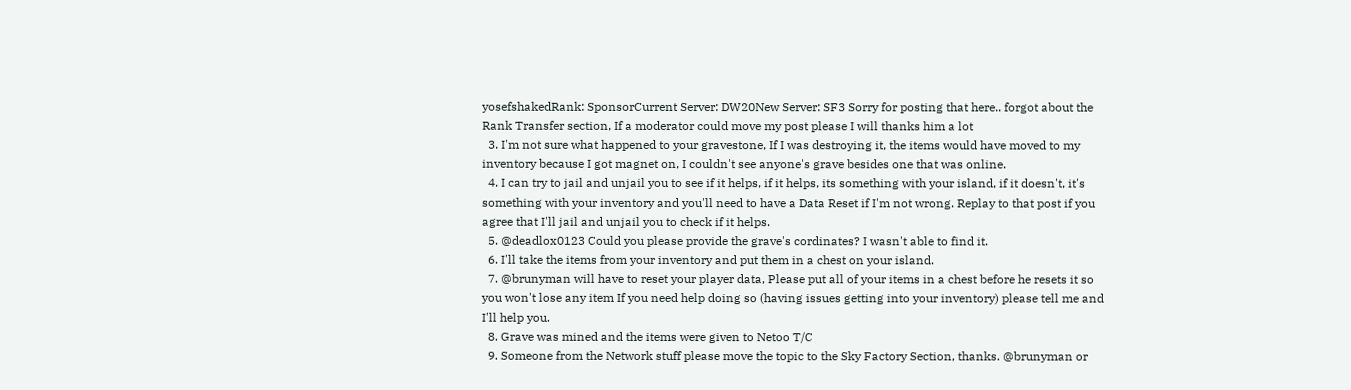yosefshakedRank: SponsorCurrent Server: DW20New Server: SF3 Sorry for posting that here.. forgot about the Rank Transfer section, If a moderator could move my post please I will thanks him a lot
  3. I'm not sure what happened to your gravestone, If I was destroying it, the items would have moved to my inventory because I got magnet on, I couldn't see anyone's grave besides one that was online.
  4. I can try to jail and unjail you to see if it helps, if it helps, its something with your island, if it doesn't, it's something with your inventory and you'll need to have a Data Reset if I'm not wrong. Replay to that post if you agree that I'll jail and unjail you to check if it helps.
  5. @deadlox0123 Could you please provide the grave's cordinates? I wasn't able to find it.
  6. I'll take the items from your inventory and put them in a chest on your island.
  7. @brunyman will have to reset your player data, Please put all of your items in a chest before he resets it so you won't lose any item If you need help doing so (having issues getting into your inventory) please tell me and I'll help you.
  8. Grave was mined and the items were given to Netoo T/C
  9. Someone from the Network stuff please move the topic to the Sky Factory Section, thanks. @brunyman or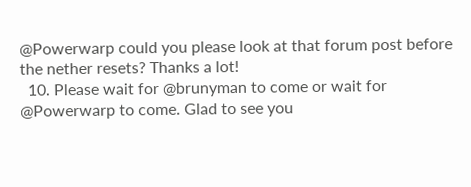@Powerwarp could you please look at that forum post before the nether resets? Thanks a lot!
  10. Please wait for @brunyman to come or wait for @Powerwarp to come. Glad to see you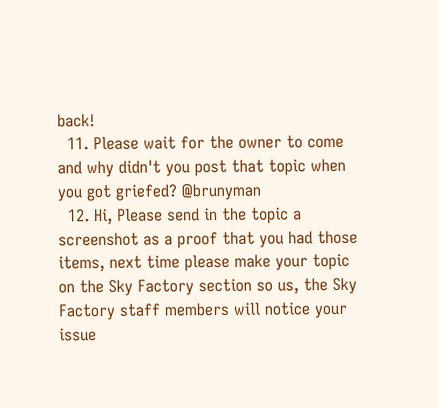back!
  11. Please wait for the owner to come and why didn't you post that topic when you got griefed? @brunyman
  12. Hi, Please send in the topic a screenshot as a proof that you had those items, next time please make your topic on the Sky Factory section so us, the Sky Factory staff members will notice your issue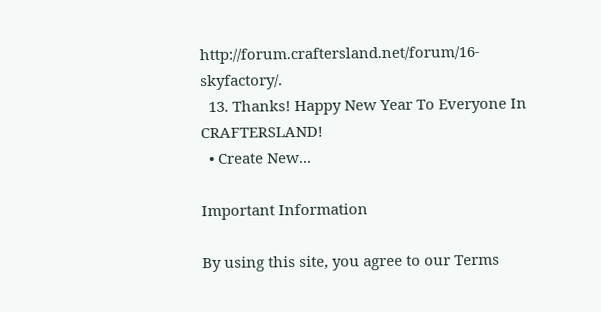http://forum.craftersland.net/forum/16-skyfactory/.
  13. Thanks! Happy New Year To Everyone In CRAFTERSLAND!
  • Create New...

Important Information

By using this site, you agree to our Terms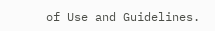of Use and Guidelines.